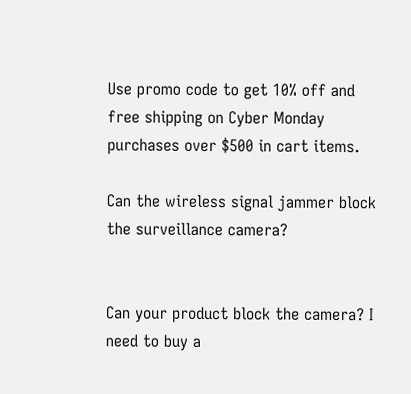Use promo code to get 10% off and free shipping on Cyber Monday purchases over $500 in cart items.

Can the wireless signal jammer block the surveillance camera?


Can your product block the camera? I need to buy a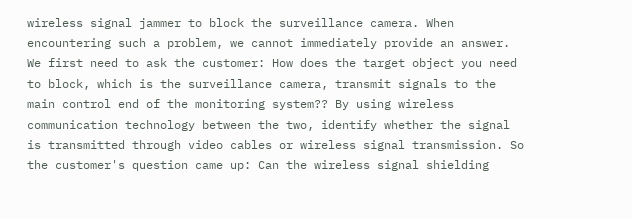wireless signal jammer to block the surveillance camera. When encountering such a problem, we cannot immediately provide an answer. We first need to ask the customer: How does the target object you need to block, which is the surveillance camera, transmit signals to the main control end of the monitoring system?? By using wireless communication technology between the two, identify whether the signal is transmitted through video cables or wireless signal transmission. So the customer's question came up: Can the wireless signal shielding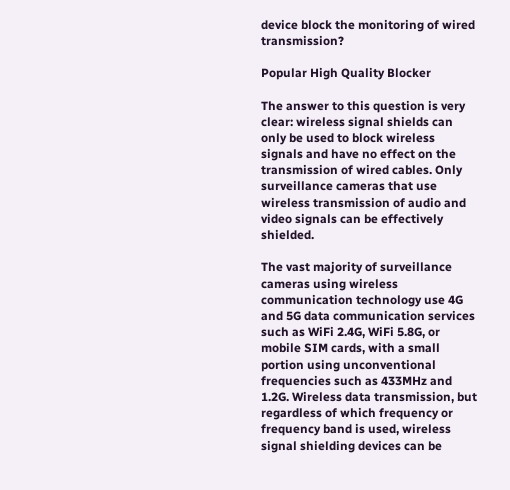device block the monitoring of wired transmission?

Popular High Quality Blocker

The answer to this question is very clear: wireless signal shields can only be used to block wireless signals and have no effect on the transmission of wired cables. Only surveillance cameras that use wireless transmission of audio and video signals can be effectively shielded.

The vast majority of surveillance cameras using wireless communication technology use 4G and 5G data communication services such as WiFi 2.4G, WiFi 5.8G, or mobile SIM cards, with a small portion using unconventional frequencies such as 433MHz and 1.2G. Wireless data transmission, but regardless of which frequency or frequency band is used, wireless signal shielding devices can be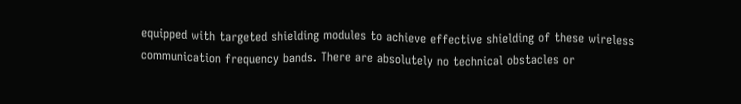equipped with targeted shielding modules to achieve effective shielding of these wireless communication frequency bands. There are absolutely no technical obstacles or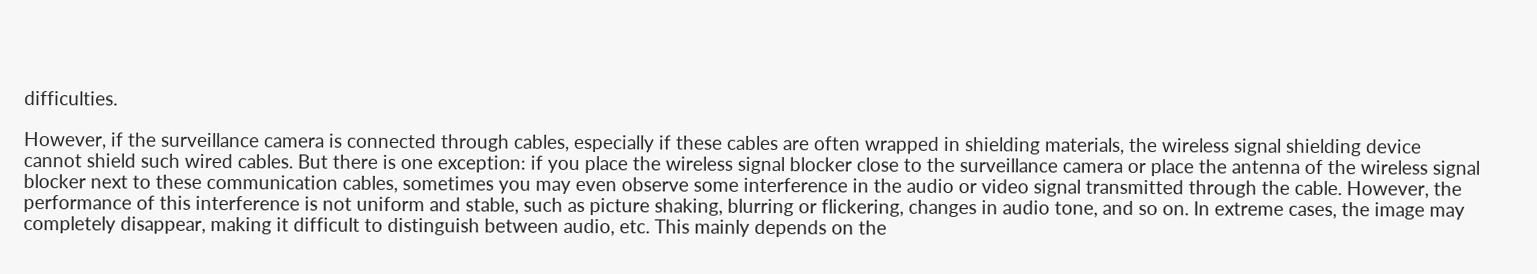difficulties.

However, if the surveillance camera is connected through cables, especially if these cables are often wrapped in shielding materials, the wireless signal shielding device cannot shield such wired cables. But there is one exception: if you place the wireless signal blocker close to the surveillance camera or place the antenna of the wireless signal blocker next to these communication cables, sometimes you may even observe some interference in the audio or video signal transmitted through the cable. However, the performance of this interference is not uniform and stable, such as picture shaking, blurring or flickering, changes in audio tone, and so on. In extreme cases, the image may completely disappear, making it difficult to distinguish between audio, etc. This mainly depends on the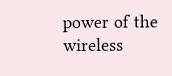power of the wireless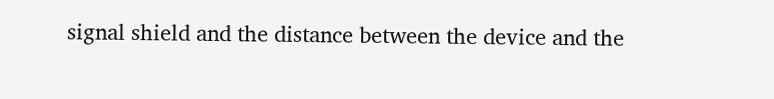signal shield and the distance between the device and the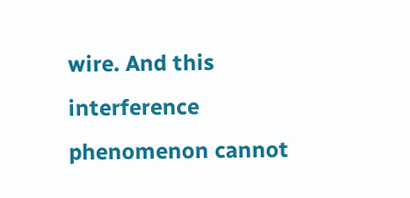wire. And this interference phenomenon cannot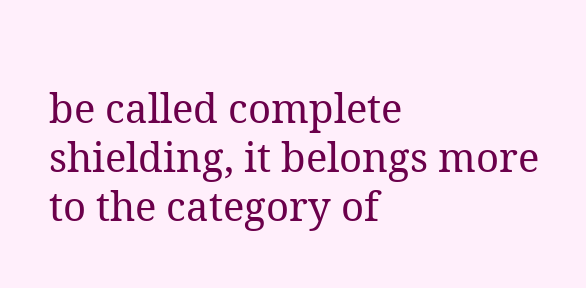be called complete shielding, it belongs more to the category of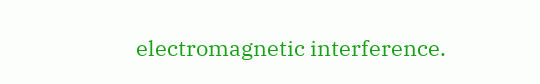electromagnetic interference.